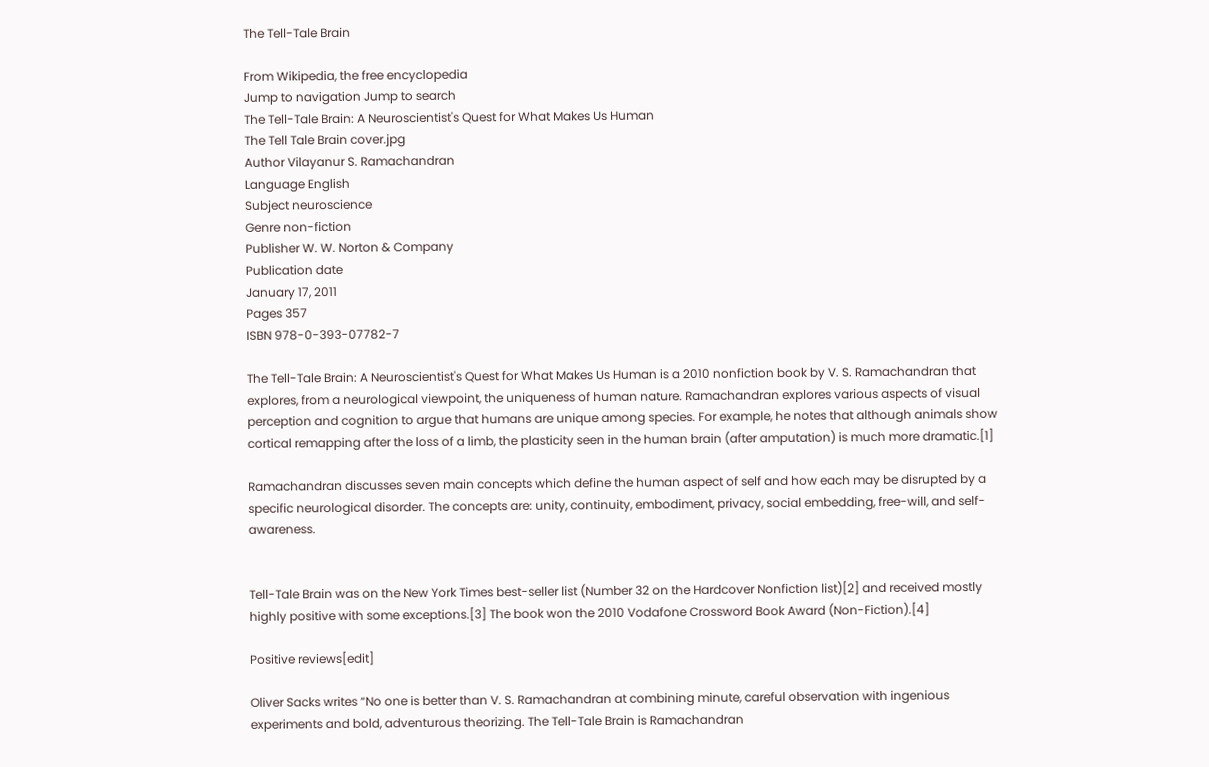The Tell-Tale Brain

From Wikipedia, the free encyclopedia
Jump to navigation Jump to search
The Tell-Tale Brain: A Neuroscientist's Quest for What Makes Us Human
The Tell Tale Brain cover.jpg
Author Vilayanur S. Ramachandran
Language English
Subject neuroscience
Genre non-fiction
Publisher W. W. Norton & Company
Publication date
January 17, 2011
Pages 357
ISBN 978-0-393-07782-7

The Tell-Tale Brain: A Neuroscientist's Quest for What Makes Us Human is a 2010 nonfiction book by V. S. Ramachandran that explores, from a neurological viewpoint, the uniqueness of human nature. Ramachandran explores various aspects of visual perception and cognition to argue that humans are unique among species. For example, he notes that although animals show cortical remapping after the loss of a limb, the plasticity seen in the human brain (after amputation) is much more dramatic.[1]

Ramachandran discusses seven main concepts which define the human aspect of self and how each may be disrupted by a specific neurological disorder. The concepts are: unity, continuity, embodiment, privacy, social embedding, free-will, and self-awareness.


Tell-Tale Brain was on the New York Times best-seller list (Number 32 on the Hardcover Nonfiction list)[2] and received mostly highly positive with some exceptions.[3] The book won the 2010 Vodafone Crossword Book Award (Non-Fiction).[4]

Positive reviews[edit]

Oliver Sacks writes “No one is better than V. S. Ramachandran at combining minute, careful observation with ingenious experiments and bold, adventurous theorizing. The Tell-Tale Brain is Ramachandran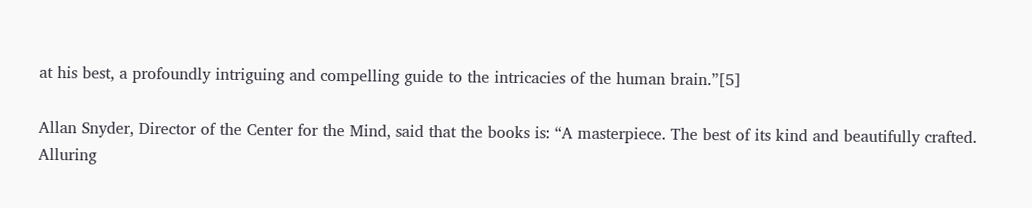at his best, a profoundly intriguing and compelling guide to the intricacies of the human brain.”[5]

Allan Snyder, Director of the Center for the Mind, said that the books is: “A masterpiece. The best of its kind and beautifully crafted. Alluring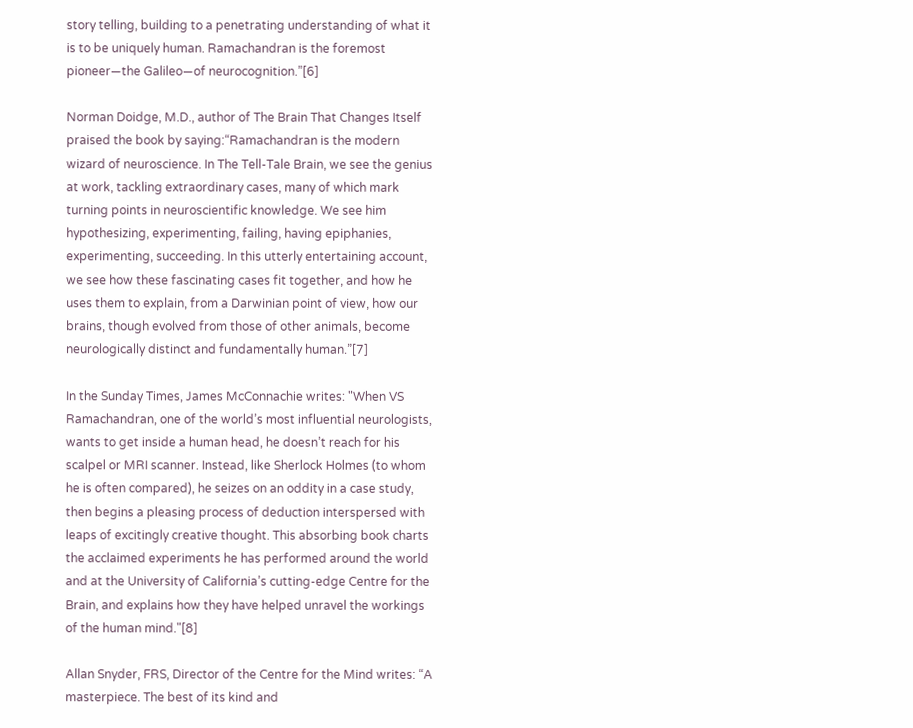story telling, building to a penetrating understanding of what it is to be uniquely human. Ramachandran is the foremost pioneer—the Galileo—of neurocognition.”[6]

Norman Doidge, M.D., author of The Brain That Changes Itself praised the book by saying:“Ramachandran is the modern wizard of neuroscience. In The Tell-Tale Brain, we see the genius at work, tackling extraordinary cases, many of which mark turning points in neuroscientific knowledge. We see him hypothesizing, experimenting, failing, having epiphanies, experimenting, succeeding. In this utterly entertaining account, we see how these fascinating cases fit together, and how he uses them to explain, from a Darwinian point of view, how our brains, though evolved from those of other animals, become neurologically distinct and fundamentally human.”[7]

In the Sunday Times, James McConnachie writes: "When VS Ramachandran, one of the world’s most influential neurologists, wants to get inside a human head, he doesn’t reach for his scalpel or MRI scanner. Instead, like Sherlock Holmes (to whom he is often compared), he seizes on an oddity in a case study, then begins a pleasing process of deduction interspersed with leaps of excitingly creative thought. This absorbing book charts the acclaimed experiments he has performed around the world and at the University of California’s cutting-edge Centre for the Brain, and explains how they have helped unravel the workings of the human mind."[8]

Allan Snyder, FRS, Director of the Centre for the Mind writes: “A masterpiece. The best of its kind and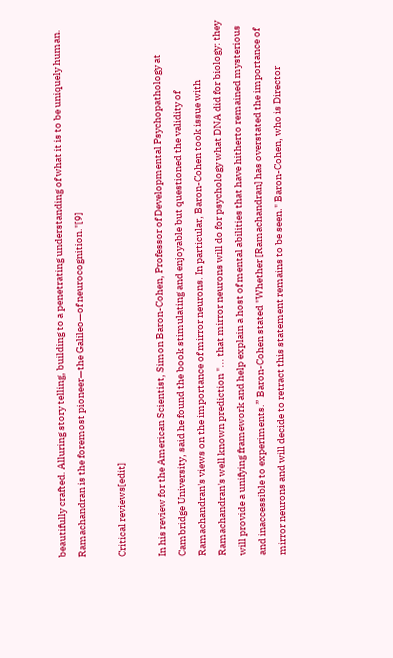beautifully crafted. Alluring story telling, building to a penetrating understanding of what it is to be uniquely human. Ramachandran is the foremost pioneer—the Galileo—of neurocognition."[9]

Critical reviews[edit]

In his review for the American Scientist, Simon Baron-Cohen, Professor of Developmental Psychopathology at Cambridge University, said he found the book stimulating and enjoyable but questioned the validity of Ramachandran's views on the importance of mirror neurons. In particular, Baron-Cohen took issue with Ramachandran's well known prediction "... that mirror neurons will do for psychology what DNA did for biology: they will provide a unifying framework and help explain a host of mental abilities that have hitherto remained mysterious and inaccessible to experiments.” Baron-Cohen stated "Whether [Ramachandran] has overstated the importance of mirror neurons and will decide to retract this statement remains to be seen." Baron-Cohen, who is Director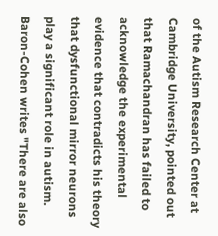of the Autism Research Center at Cambridge University, pointed out that Ramachandran has failed to acknowledge the experimental evidence that contradicts his theory that dysfunctional mirror neurons play a significant role in autism. Baron-Cohen writes "There are also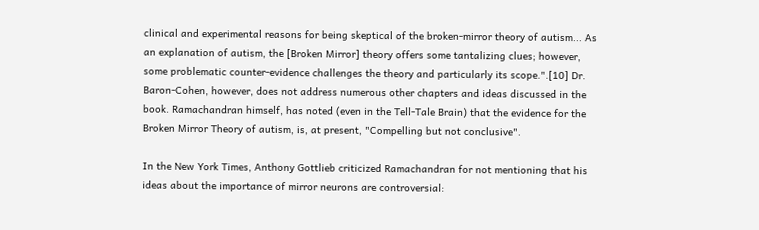clinical and experimental reasons for being skeptical of the broken-mirror theory of autism... As an explanation of autism, the [Broken Mirror] theory offers some tantalizing clues; however, some problematic counter-evidence challenges the theory and particularly its scope.".[10] Dr. Baron-Cohen, however, does not address numerous other chapters and ideas discussed in the book. Ramachandran himself, has noted (even in the Tell-Tale Brain) that the evidence for the Broken Mirror Theory of autism, is, at present, "Compelling but not conclusive".

In the New York Times, Anthony Gottlieb criticized Ramachandran for not mentioning that his ideas about the importance of mirror neurons are controversial: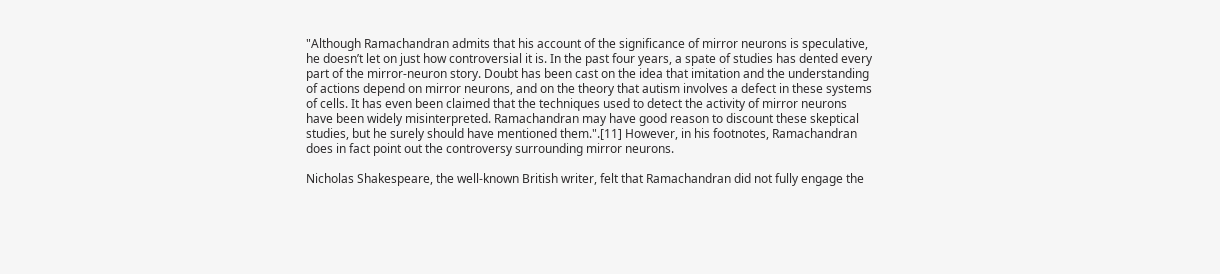"Although Ramachandran admits that his account of the significance of mirror neurons is speculative, he doesn’t let on just how controversial it is. In the past four years, a spate of studies has dented every part of the mirror-neuron story. Doubt has been cast on the idea that imitation and the understanding of actions depend on mirror neurons, and on the theory that autism involves a defect in these systems of cells. It has even been claimed that the techniques used to detect the activity of mirror neurons have been widely misinterpreted. Ramachandran may have good reason to discount these skeptical studies, but he surely should have mentioned them.".[11] However, in his footnotes, Ramachandran does in fact point out the controversy surrounding mirror neurons.

Nicholas Shakespeare, the well-known British writer, felt that Ramachandran did not fully engage the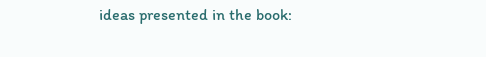ideas presented in the book: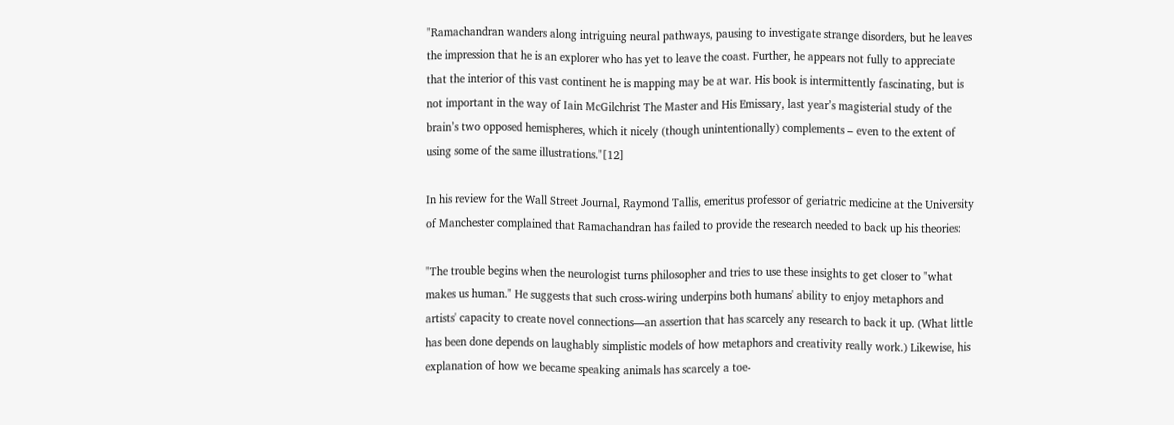"Ramachandran wanders along intriguing neural pathways, pausing to investigate strange disorders, but he leaves the impression that he is an explorer who has yet to leave the coast. Further, he appears not fully to appreciate that the interior of this vast continent he is mapping may be at war. His book is intermittently fascinating, but is not important in the way of Iain McGilchrist The Master and His Emissary, last year’s magisterial study of the brain’s two opposed hemispheres, which it nicely (though unintentionally) complements – even to the extent of using some of the same illustrations."[12]

In his review for the Wall Street Journal, Raymond Tallis, emeritus professor of geriatric medicine at the University of Manchester complained that Ramachandran has failed to provide the research needed to back up his theories:

"The trouble begins when the neurologist turns philosopher and tries to use these insights to get closer to "what makes us human." He suggests that such cross-wiring underpins both humans' ability to enjoy metaphors and artists' capacity to create novel connections—an assertion that has scarcely any research to back it up. (What little has been done depends on laughably simplistic models of how metaphors and creativity really work.) Likewise, his explanation of how we became speaking animals has scarcely a toe-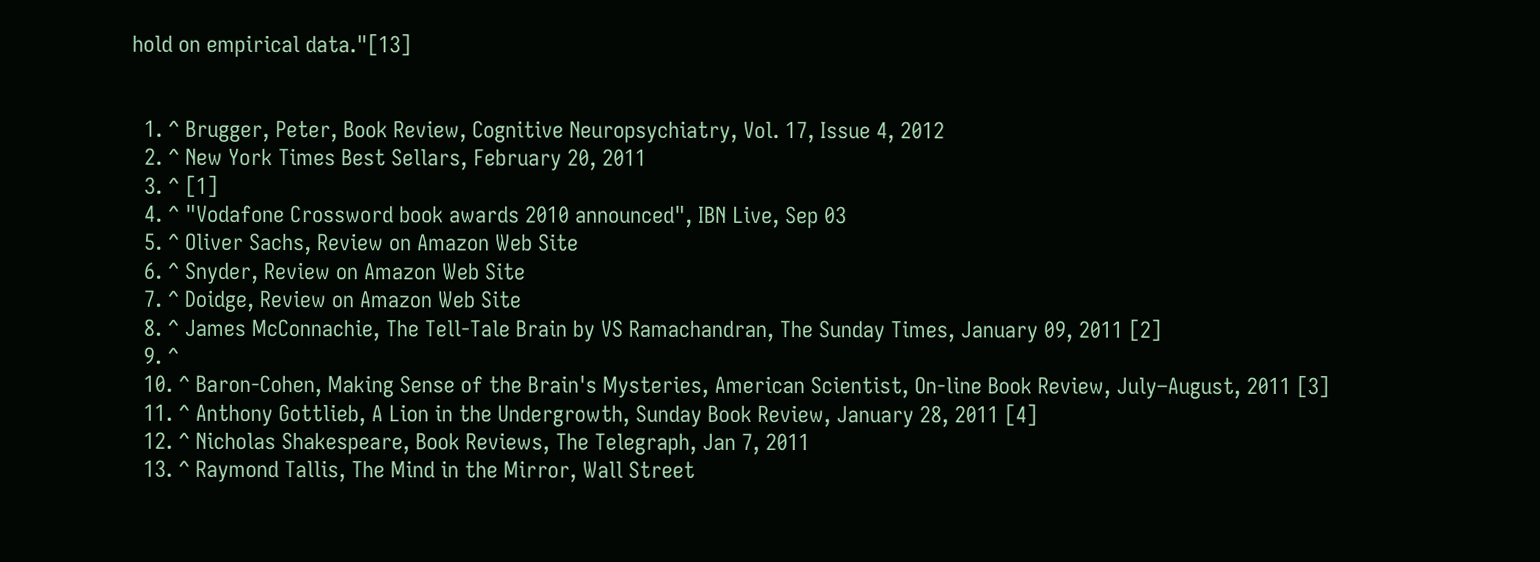hold on empirical data."[13]


  1. ^ Brugger, Peter, Book Review, Cognitive Neuropsychiatry, Vol. 17, Issue 4, 2012
  2. ^ New York Times Best Sellars, February 20, 2011
  3. ^ [1]
  4. ^ "Vodafone Crossword book awards 2010 announced", IBN Live, Sep 03
  5. ^ Oliver Sachs, Review on Amazon Web Site
  6. ^ Snyder, Review on Amazon Web Site
  7. ^ Doidge, Review on Amazon Web Site
  8. ^ James McConnachie, The Tell-Tale Brain by VS Ramachandran, The Sunday Times, January 09, 2011 [2]
  9. ^
  10. ^ Baron-Cohen, Making Sense of the Brain's Mysteries, American Scientist, On-line Book Review, July–August, 2011 [3]
  11. ^ Anthony Gottlieb, A Lion in the Undergrowth, Sunday Book Review, January 28, 2011 [4]
  12. ^ Nicholas Shakespeare, Book Reviews, The Telegraph, Jan 7, 2011
  13. ^ Raymond Tallis, The Mind in the Mirror, Wall Street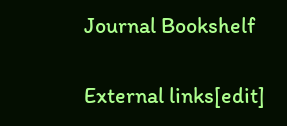Journal Bookshelf

External links[edit]